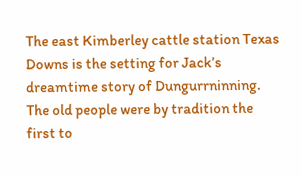The east Kimberley cattle station Texas Downs is the setting for Jack’s dreamtime story of Dungurrninning. The old people were by tradition the first to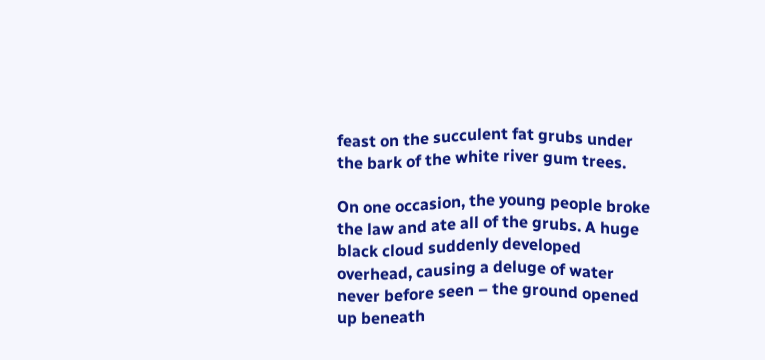feast on the succulent fat grubs under the bark of the white river gum trees.

On one occasion, the young people broke the law and ate all of the grubs. A huge black cloud suddenly developed overhead, causing a deluge of water never before seen – the ground opened up beneath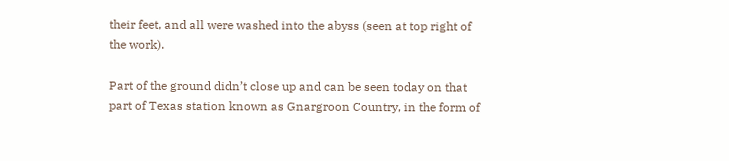their feet, and all were washed into the abyss (seen at top right of the work).

Part of the ground didn’t close up and can be seen today on that part of Texas station known as Gnargroon Country, in the form of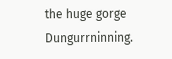the huge gorge Dungurrninning.